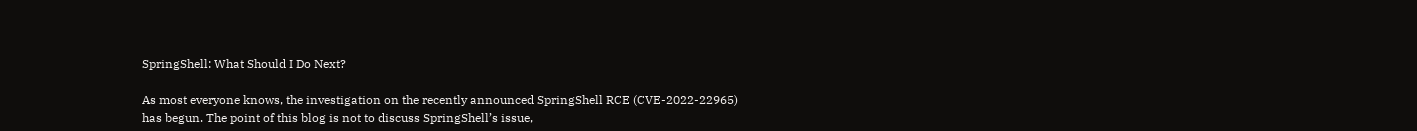SpringShell: What Should I Do Next?

As most everyone knows, the investigation on the recently announced SpringShell RCE (CVE-2022-22965) has begun. The point of this blog is not to discuss SpringShell’s issue,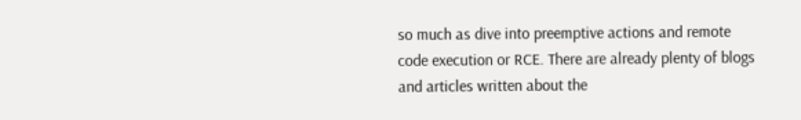so much as dive into preemptive actions and remote code execution or RCE. There are already plenty of blogs and articles written about the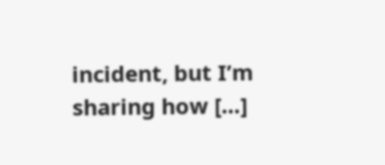incident, but I’m sharing how […]